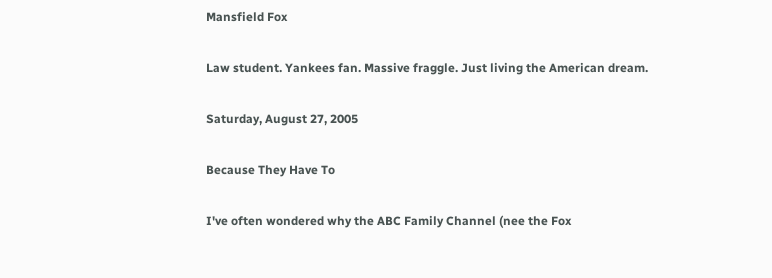Mansfield Fox

Law student. Yankees fan. Massive fraggle. Just living the American dream.

Saturday, August 27, 2005

Because They Have To

I've often wondered why the ABC Family Channel (nee the Fox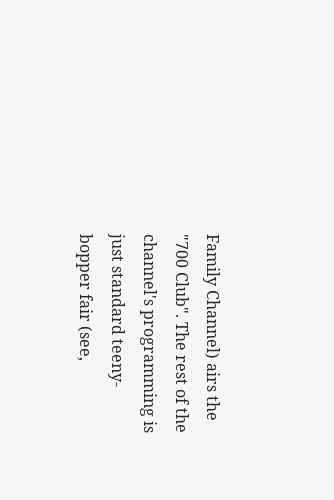Family Channel) airs the "700 Club". The rest of the channel's programming is just standard teeny-bopper fair (see,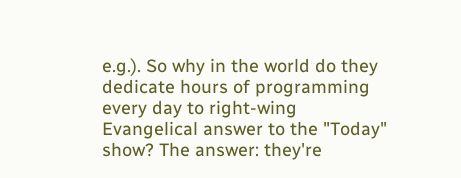e.g.). So why in the world do they dedicate hours of programming every day to right-wing Evangelical answer to the "Today" show? The answer: they're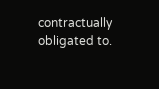contractually obligated to.